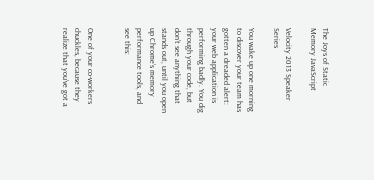The Joys of Static Memory JavaScript

Velocity 2013 Speaker Series

You wake up one morning to discover your team has gotten a dreaded alert: your web application is performing badly. You dig through your code, but don’t see anything that stands out, until you open up Chrome’s memory performance tools, and see this:


One of your co-workers chuckles, because they realize that you’ve got a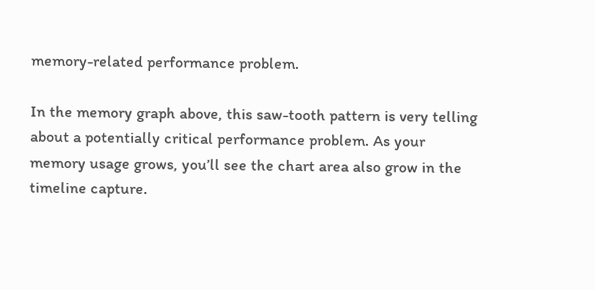memory-related performance problem.

In the memory graph above, this saw-tooth pattern is very telling about a potentially critical performance problem. As your memory usage grows, you’ll see the chart area also grow in the timeline capture.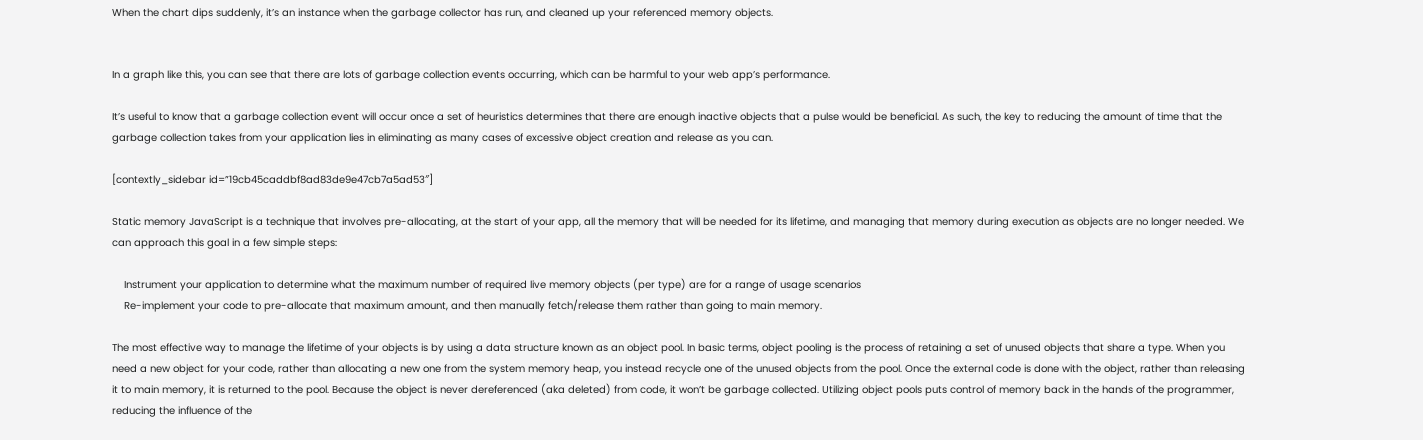When the chart dips suddenly, it’s an instance when the garbage collector has run, and cleaned up your referenced memory objects.


In a graph like this, you can see that there are lots of garbage collection events occurring, which can be harmful to your web app’s performance.

It’s useful to know that a garbage collection event will occur once a set of heuristics determines that there are enough inactive objects that a pulse would be beneficial. As such, the key to reducing the amount of time that the garbage collection takes from your application lies in eliminating as many cases of excessive object creation and release as you can.

[contextly_sidebar id=”19cb45caddbf8ad83de9e47cb7a5ad53″]

Static memory JavaScript is a technique that involves pre-allocating, at the start of your app, all the memory that will be needed for its lifetime, and managing that memory during execution as objects are no longer needed. We can approach this goal in a few simple steps:

    Instrument your application to determine what the maximum number of required live memory objects (per type) are for a range of usage scenarios
    Re-implement your code to pre-allocate that maximum amount, and then manually fetch/release them rather than going to main memory.

The most effective way to manage the lifetime of your objects is by using a data structure known as an object pool. In basic terms, object pooling is the process of retaining a set of unused objects that share a type. When you need a new object for your code, rather than allocating a new one from the system memory heap, you instead recycle one of the unused objects from the pool. Once the external code is done with the object, rather than releasing it to main memory, it is returned to the pool. Because the object is never dereferenced (aka deleted) from code, it won’t be garbage collected. Utilizing object pools puts control of memory back in the hands of the programmer, reducing the influence of the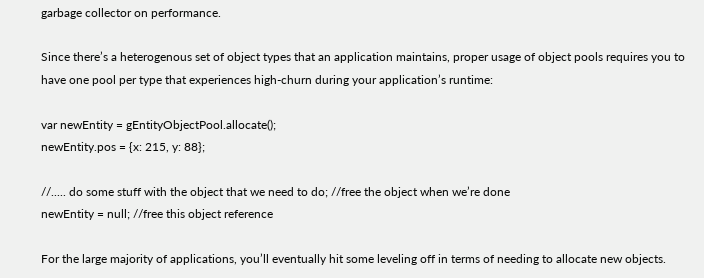garbage collector on performance.

Since there’s a heterogenous set of object types that an application maintains, proper usage of object pools requires you to have one pool per type that experiences high-churn during your application’s runtime:

var newEntity = gEntityObjectPool.allocate();
newEntity.pos = {x: 215, y: 88};

//..... do some stuff with the object that we need to do; //free the object when we’re done
newEntity = null; //free this object reference

For the large majority of applications, you’ll eventually hit some leveling off in terms of needing to allocate new objects.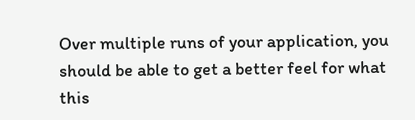Over multiple runs of your application, you should be able to get a better feel for what this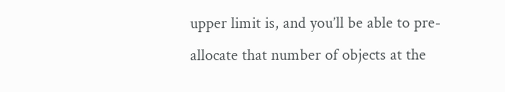upper limit is, and you’ll be able to pre-allocate that number of objects at the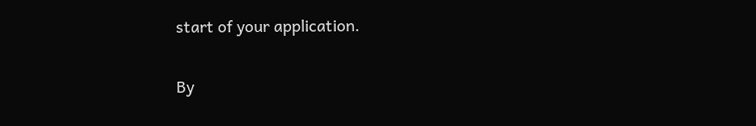start of your application.

By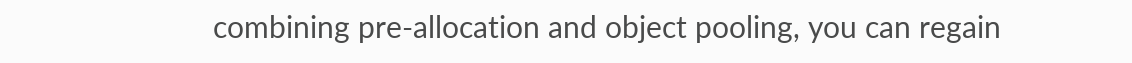combining pre-allocation and object pooling, you can regain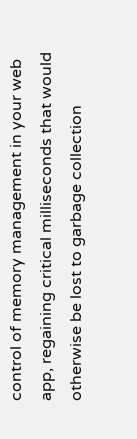control of memory management in your web app, regaining critical milliseconds that would otherwise be lost to garbage collection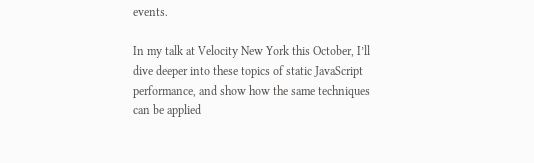events.

In my talk at Velocity New York this October, I’ll dive deeper into these topics of static JavaScript performance, and show how the same techniques can be applied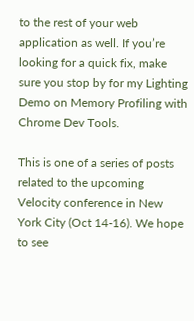to the rest of your web application as well. If you’re looking for a quick fix, make sure you stop by for my Lighting Demo on Memory Profiling with Chrome Dev Tools.

This is one of a series of posts related to the upcoming Velocity conference in New York City (Oct 14-16). We hope to see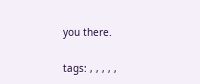you there.

tags: , , , , ,